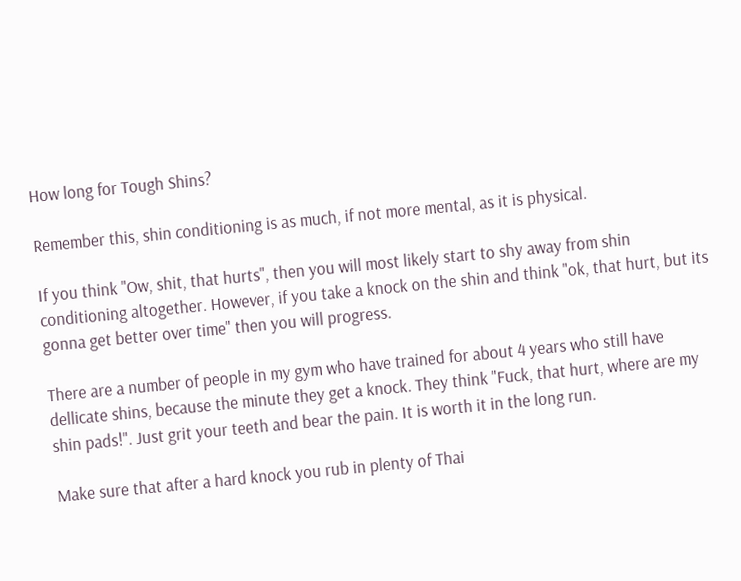How long for Tough Shins?

Remember this, shin conditioning is as much, if not more mental, as it is physical.

If you think "Ow, shit, that hurts", then you will most likely start to shy away from shin conditioning altogether. However, if you take a knock on the shin and think "ok, that hurt, but its gonna get better over time" then you will progress.

There are a number of people in my gym who have trained for about 4 years who still have dellicate shins, because the minute they get a knock. They think "Fuck, that hurt, where are my shin pads!". Just grit your teeth and bear the pain. It is worth it in the long run.

Make sure that after a hard knock you rub in plenty of Thai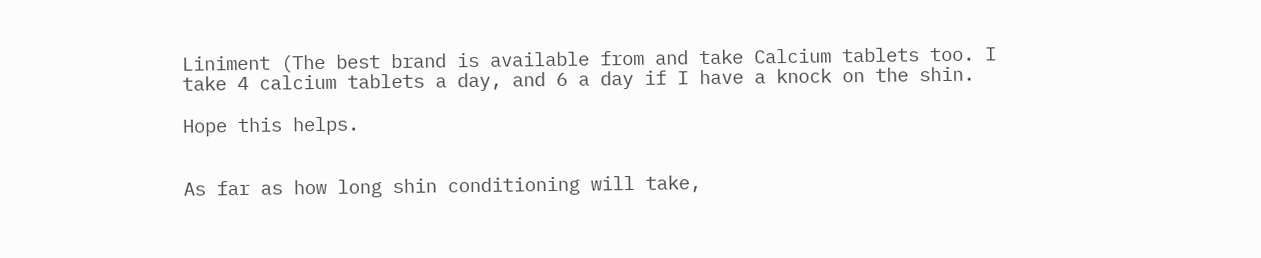Liniment (The best brand is available from and take Calcium tablets too. I take 4 calcium tablets a day, and 6 a day if I have a knock on the shin.

Hope this helps.


As far as how long shin conditioning will take,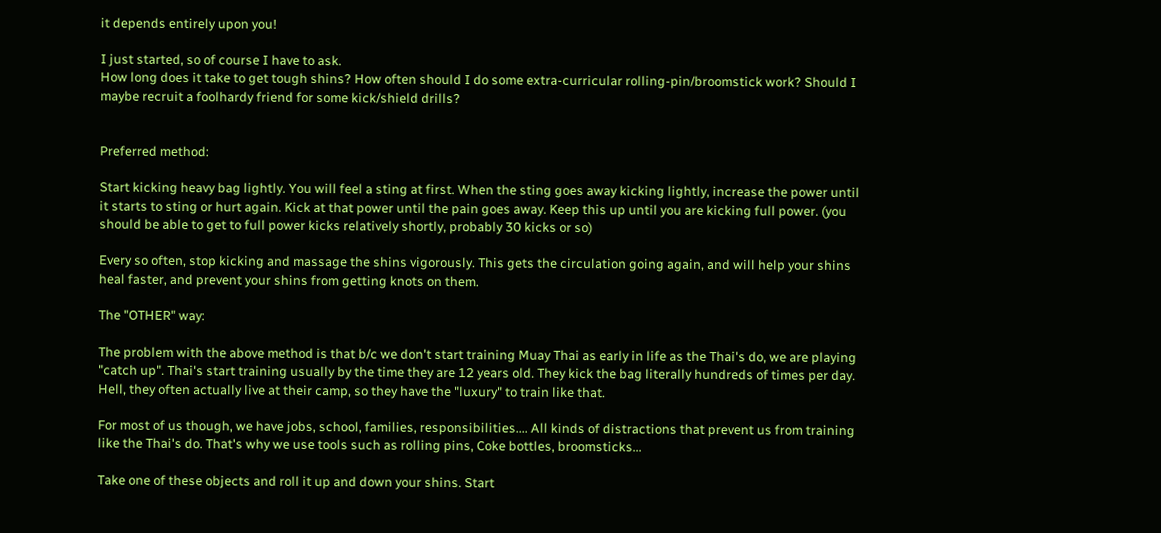it depends entirely upon you!

I just started, so of course I have to ask.
How long does it take to get tough shins? How often should I do some extra-curricular rolling-pin/broomstick work? Should I maybe recruit a foolhardy friend for some kick/shield drills?


Preferred method:

Start kicking heavy bag lightly. You will feel a sting at first. When the sting goes away kicking lightly, increase the power until it starts to sting or hurt again. Kick at that power until the pain goes away. Keep this up until you are kicking full power. (you should be able to get to full power kicks relatively shortly, probably 30 kicks or so)

Every so often, stop kicking and massage the shins vigorously. This gets the circulation going again, and will help your shins heal faster, and prevent your shins from getting knots on them.

The "OTHER" way:

The problem with the above method is that b/c we don't start training Muay Thai as early in life as the Thai's do, we are playing "catch up". Thai's start training usually by the time they are 12 years old. They kick the bag literally hundreds of times per day. Hell, they often actually live at their camp, so they have the "luxury" to train like that.

For most of us though, we have jobs, school, families, responsibilities.... All kinds of distractions that prevent us from training like the Thai's do. That's why we use tools such as rolling pins, Coke bottles, broomsticks...

Take one of these objects and roll it up and down your shins. Start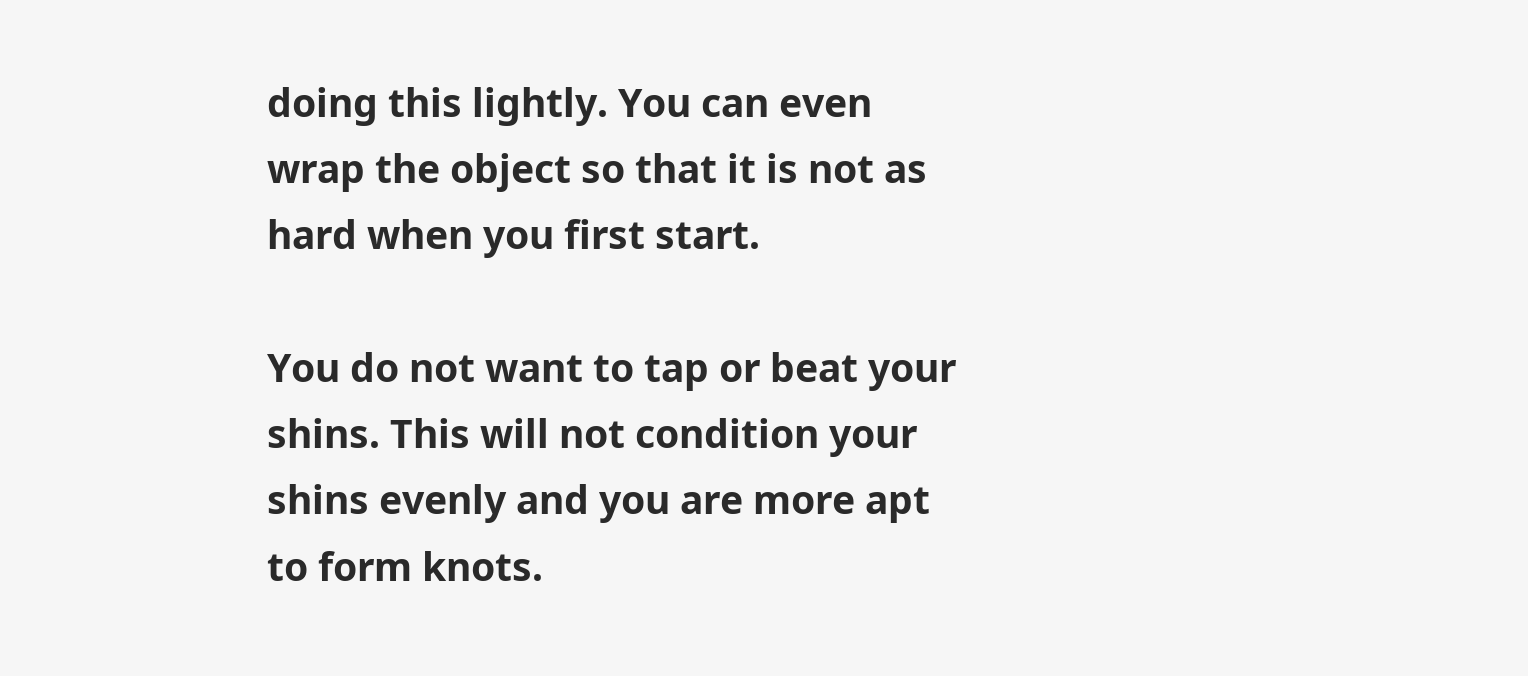doing this lightly. You can even wrap the object so that it is not as hard when you first start.

You do not want to tap or beat your shins. This will not condition your shins evenly and you are more apt to form knots.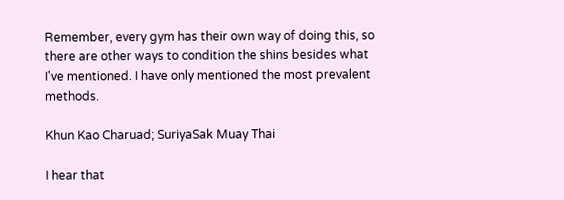Remember, every gym has their own way of doing this, so there are other ways to condition the shins besides what I've mentioned. I have only mentioned the most prevalent methods.

Khun Kao Charuad; SuriyaSak Muay Thai

I hear that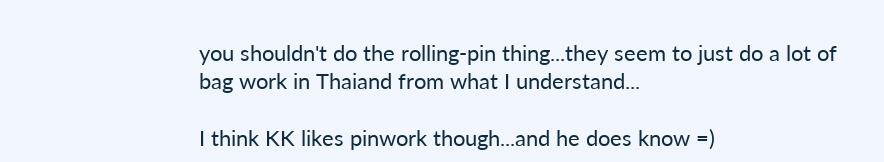you shouldn't do the rolling-pin thing...they seem to just do a lot of bag work in Thaiand from what I understand...

I think KK likes pinwork though...and he does know =)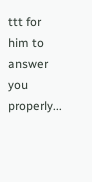ttt for him to answer you properly...